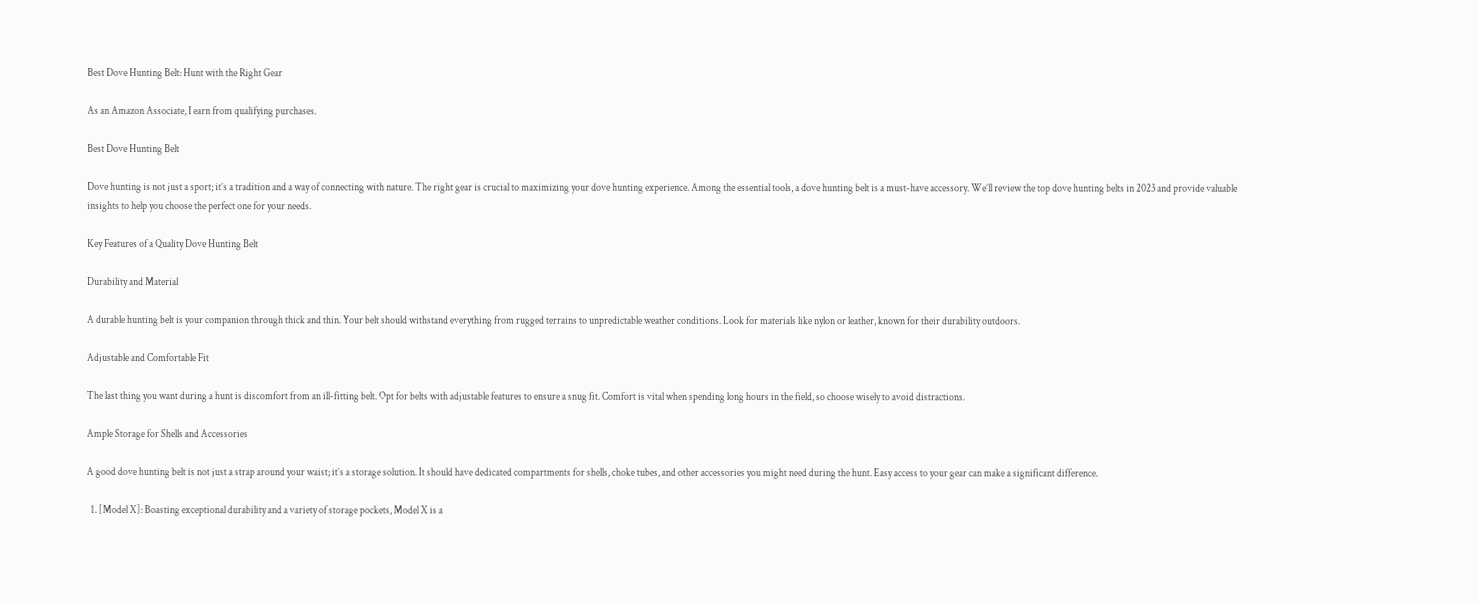Best Dove Hunting Belt: Hunt with the Right Gear

As an Amazon Associate, I earn from qualifying purchases.

Best Dove Hunting Belt

Dove hunting is not just a sport; it’s a tradition and a way of connecting with nature. The right gear is crucial to maximizing your dove hunting experience. Among the essential tools, a dove hunting belt is a must-have accessory. We’ll review the top dove hunting belts in 2023 and provide valuable insights to help you choose the perfect one for your needs.

Key Features of a Quality Dove Hunting Belt

Durability and Material

A durable hunting belt is your companion through thick and thin. Your belt should withstand everything from rugged terrains to unpredictable weather conditions. Look for materials like nylon or leather, known for their durability outdoors.

Adjustable and Comfortable Fit

The last thing you want during a hunt is discomfort from an ill-fitting belt. Opt for belts with adjustable features to ensure a snug fit. Comfort is vital when spending long hours in the field, so choose wisely to avoid distractions.

Ample Storage for Shells and Accessories

A good dove hunting belt is not just a strap around your waist; it’s a storage solution. It should have dedicated compartments for shells, choke tubes, and other accessories you might need during the hunt. Easy access to your gear can make a significant difference.

  1. [Model X]: Boasting exceptional durability and a variety of storage pockets, Model X is a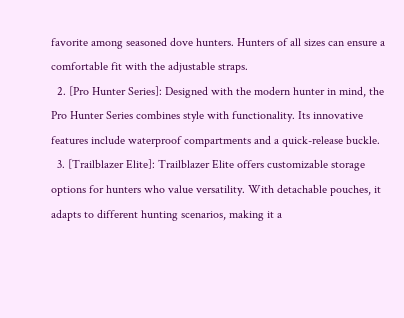favorite among seasoned dove hunters. Hunters of all sizes can ensure a comfortable fit with the adjustable straps.
  2. [Pro Hunter Series]: Designed with the modern hunter in mind, the Pro Hunter Series combines style with functionality. Its innovative features include waterproof compartments and a quick-release buckle.
  3. [Trailblazer Elite]: Trailblazer Elite offers customizable storage options for hunters who value versatility. With detachable pouches, it adapts to different hunting scenarios, making it a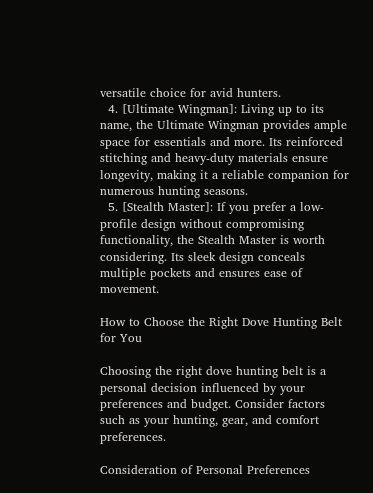versatile choice for avid hunters.
  4. [Ultimate Wingman]: Living up to its name, the Ultimate Wingman provides ample space for essentials and more. Its reinforced stitching and heavy-duty materials ensure longevity, making it a reliable companion for numerous hunting seasons.
  5. [Stealth Master]: If you prefer a low-profile design without compromising functionality, the Stealth Master is worth considering. Its sleek design conceals multiple pockets and ensures ease of movement.

How to Choose the Right Dove Hunting Belt for You

Choosing the right dove hunting belt is a personal decision influenced by your preferences and budget. Consider factors such as your hunting, gear, and comfort preferences.

Consideration of Personal Preferences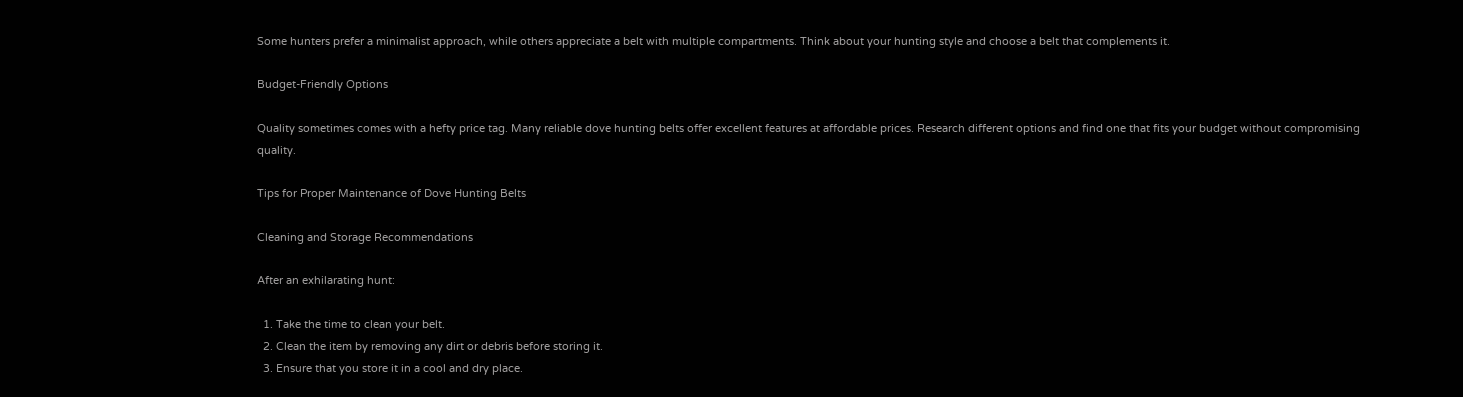Some hunters prefer a minimalist approach, while others appreciate a belt with multiple compartments. Think about your hunting style and choose a belt that complements it.

Budget-Friendly Options

Quality sometimes comes with a hefty price tag. Many reliable dove hunting belts offer excellent features at affordable prices. Research different options and find one that fits your budget without compromising quality.

Tips for Proper Maintenance of Dove Hunting Belts

Cleaning and Storage Recommendations

After an exhilarating hunt:

  1. Take the time to clean your belt.
  2. Clean the item by removing any dirt or debris before storing it.
  3. Ensure that you store it in a cool and dry place.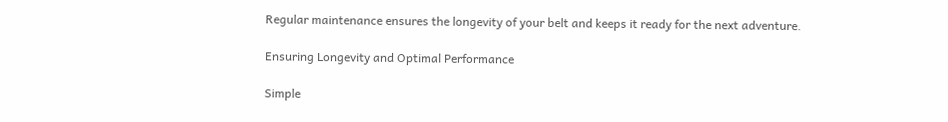Regular maintenance ensures the longevity of your belt and keeps it ready for the next adventure.

Ensuring Longevity and Optimal Performance

Simple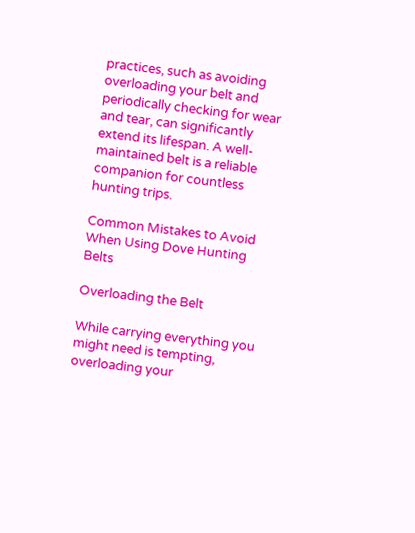practices, such as avoiding overloading your belt and periodically checking for wear and tear, can significantly extend its lifespan. A well-maintained belt is a reliable companion for countless hunting trips.

Common Mistakes to Avoid When Using Dove Hunting Belts

Overloading the Belt

While carrying everything you might need is tempting, overloading your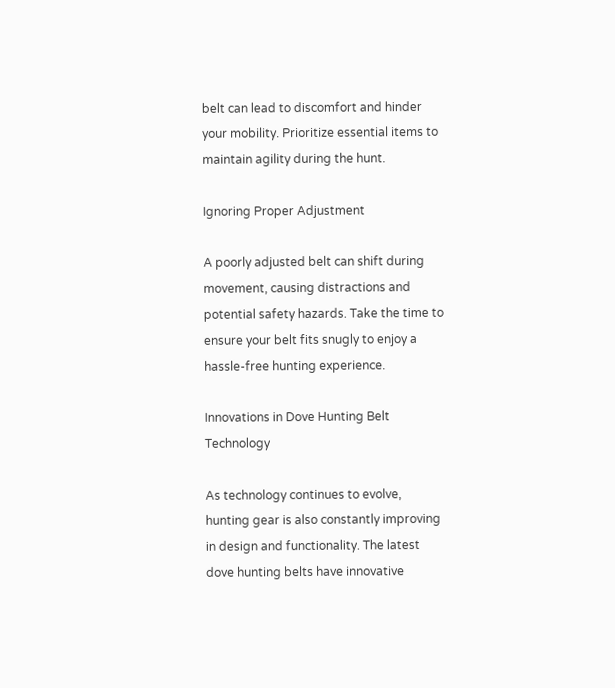belt can lead to discomfort and hinder your mobility. Prioritize essential items to maintain agility during the hunt.

Ignoring Proper Adjustment

A poorly adjusted belt can shift during movement, causing distractions and potential safety hazards. Take the time to ensure your belt fits snugly to enjoy a hassle-free hunting experience.

Innovations in Dove Hunting Belt Technology

As technology continues to evolve, hunting gear is also constantly improving in design and functionality. The latest dove hunting belts have innovative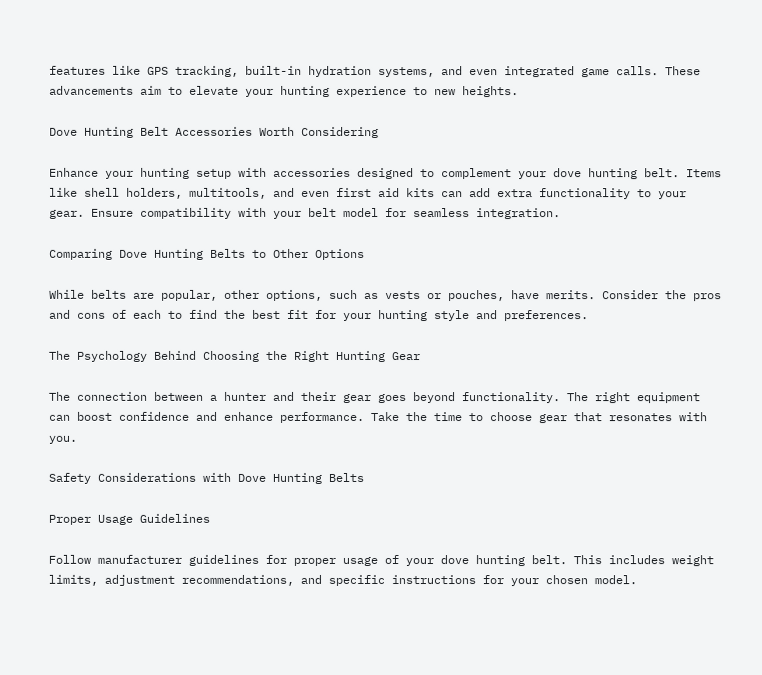features like GPS tracking, built-in hydration systems, and even integrated game calls. These advancements aim to elevate your hunting experience to new heights.

Dove Hunting Belt Accessories Worth Considering

Enhance your hunting setup with accessories designed to complement your dove hunting belt. Items like shell holders, multitools, and even first aid kits can add extra functionality to your gear. Ensure compatibility with your belt model for seamless integration.

Comparing Dove Hunting Belts to Other Options

While belts are popular, other options, such as vests or pouches, have merits. Consider the pros and cons of each to find the best fit for your hunting style and preferences.

The Psychology Behind Choosing the Right Hunting Gear

The connection between a hunter and their gear goes beyond functionality. The right equipment can boost confidence and enhance performance. Take the time to choose gear that resonates with you.

Safety Considerations with Dove Hunting Belts

Proper Usage Guidelines

Follow manufacturer guidelines for proper usage of your dove hunting belt. This includes weight limits, adjustment recommendations, and specific instructions for your chosen model.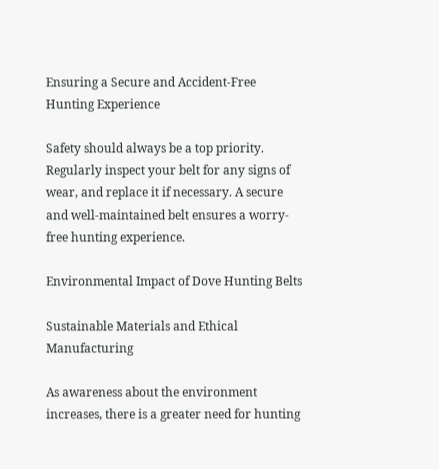Ensuring a Secure and Accident-Free Hunting Experience

Safety should always be a top priority. Regularly inspect your belt for any signs of wear, and replace it if necessary. A secure and well-maintained belt ensures a worry-free hunting experience.

Environmental Impact of Dove Hunting Belts

Sustainable Materials and Ethical Manufacturing

As awareness about the environment increases, there is a greater need for hunting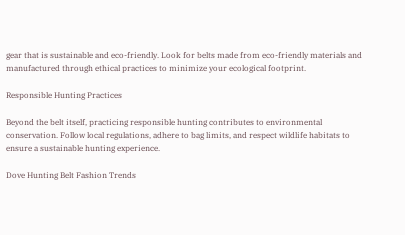gear that is sustainable and eco-friendly. Look for belts made from eco-friendly materials and manufactured through ethical practices to minimize your ecological footprint.

Responsible Hunting Practices

Beyond the belt itself, practicing responsible hunting contributes to environmental conservation. Follow local regulations, adhere to bag limits, and respect wildlife habitats to ensure a sustainable hunting experience.

Dove Hunting Belt Fashion Trends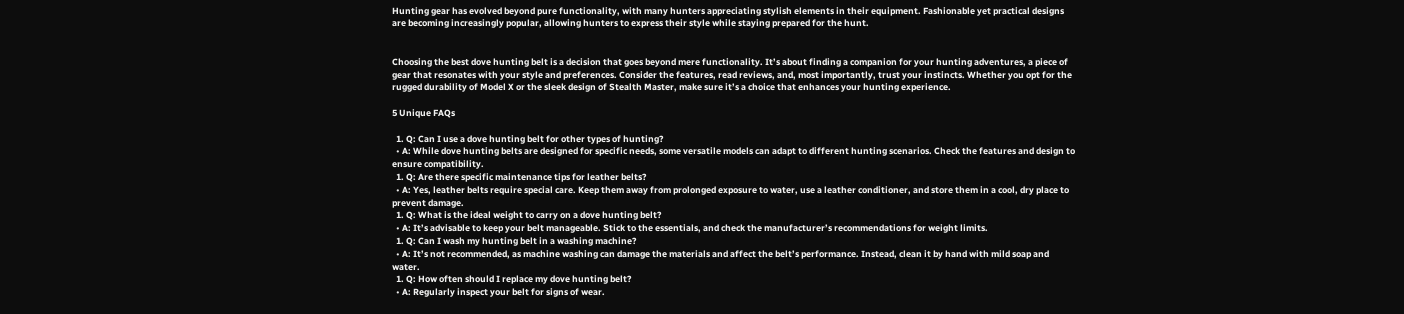Hunting gear has evolved beyond pure functionality, with many hunters appreciating stylish elements in their equipment. Fashionable yet practical designs are becoming increasingly popular, allowing hunters to express their style while staying prepared for the hunt.


Choosing the best dove hunting belt is a decision that goes beyond mere functionality. It’s about finding a companion for your hunting adventures, a piece of gear that resonates with your style and preferences. Consider the features, read reviews, and, most importantly, trust your instincts. Whether you opt for the rugged durability of Model X or the sleek design of Stealth Master, make sure it’s a choice that enhances your hunting experience.

5 Unique FAQs

  1. Q: Can I use a dove hunting belt for other types of hunting?
  • A: While dove hunting belts are designed for specific needs, some versatile models can adapt to different hunting scenarios. Check the features and design to ensure compatibility.
  1. Q: Are there specific maintenance tips for leather belts?
  • A: Yes, leather belts require special care. Keep them away from prolonged exposure to water, use a leather conditioner, and store them in a cool, dry place to prevent damage.
  1. Q: What is the ideal weight to carry on a dove hunting belt?
  • A: It’s advisable to keep your belt manageable. Stick to the essentials, and check the manufacturer’s recommendations for weight limits.
  1. Q: Can I wash my hunting belt in a washing machine?
  • A: It’s not recommended, as machine washing can damage the materials and affect the belt’s performance. Instead, clean it by hand with mild soap and water.
  1. Q: How often should I replace my dove hunting belt?
  • A: Regularly inspect your belt for signs of wear.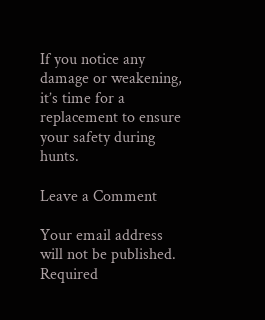If you notice any damage or weakening, it’s time for a replacement to ensure your safety during hunts.

Leave a Comment

Your email address will not be published. Required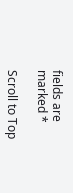fields are marked *

Scroll to Top